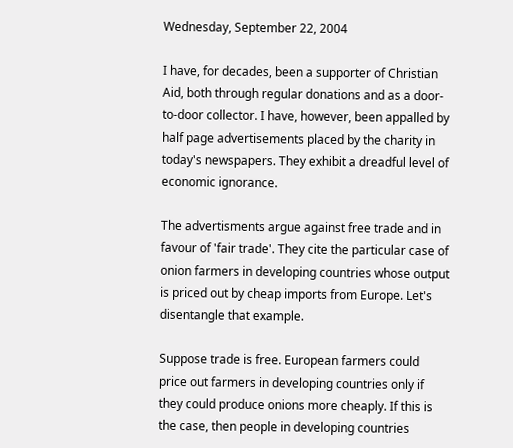Wednesday, September 22, 2004

I have, for decades, been a supporter of Christian Aid, both through regular donations and as a door-to-door collector. I have, however, been appalled by half page advertisements placed by the charity in today's newspapers. They exhibit a dreadful level of economic ignorance.

The advertisments argue against free trade and in favour of 'fair trade'. They cite the particular case of onion farmers in developing countries whose output is priced out by cheap imports from Europe. Let's disentangle that example.

Suppose trade is free. European farmers could price out farmers in developing countries only if they could produce onions more cheaply. If this is the case, then people in developing countries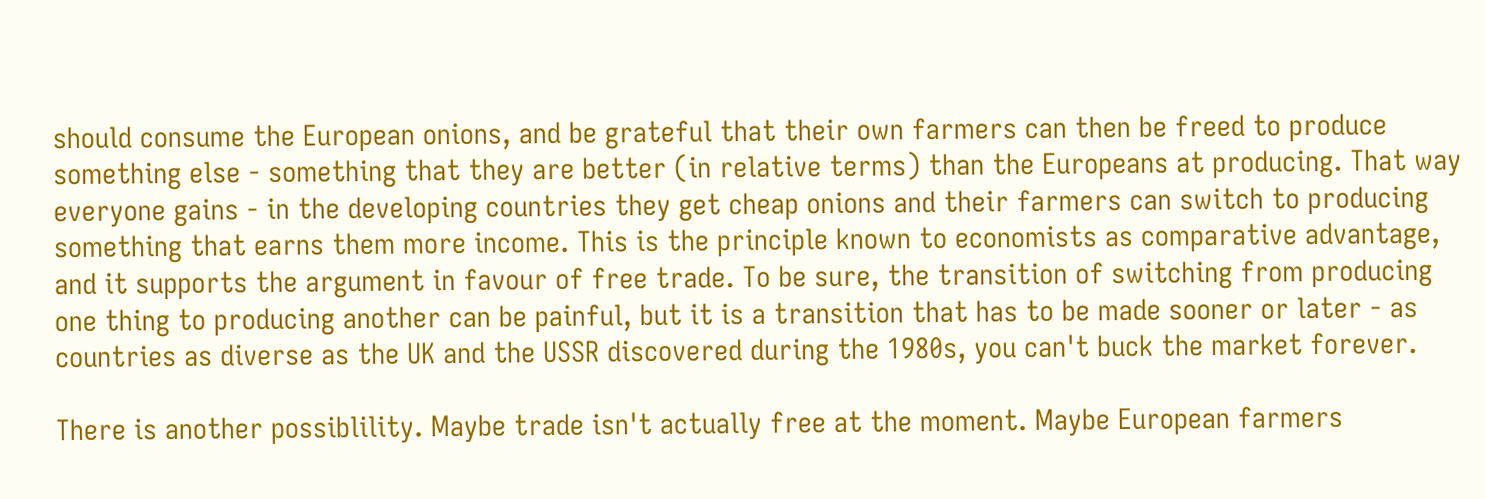should consume the European onions, and be grateful that their own farmers can then be freed to produce something else - something that they are better (in relative terms) than the Europeans at producing. That way everyone gains - in the developing countries they get cheap onions and their farmers can switch to producing something that earns them more income. This is the principle known to economists as comparative advantage, and it supports the argument in favour of free trade. To be sure, the transition of switching from producing one thing to producing another can be painful, but it is a transition that has to be made sooner or later - as countries as diverse as the UK and the USSR discovered during the 1980s, you can't buck the market forever.

There is another possiblility. Maybe trade isn't actually free at the moment. Maybe European farmers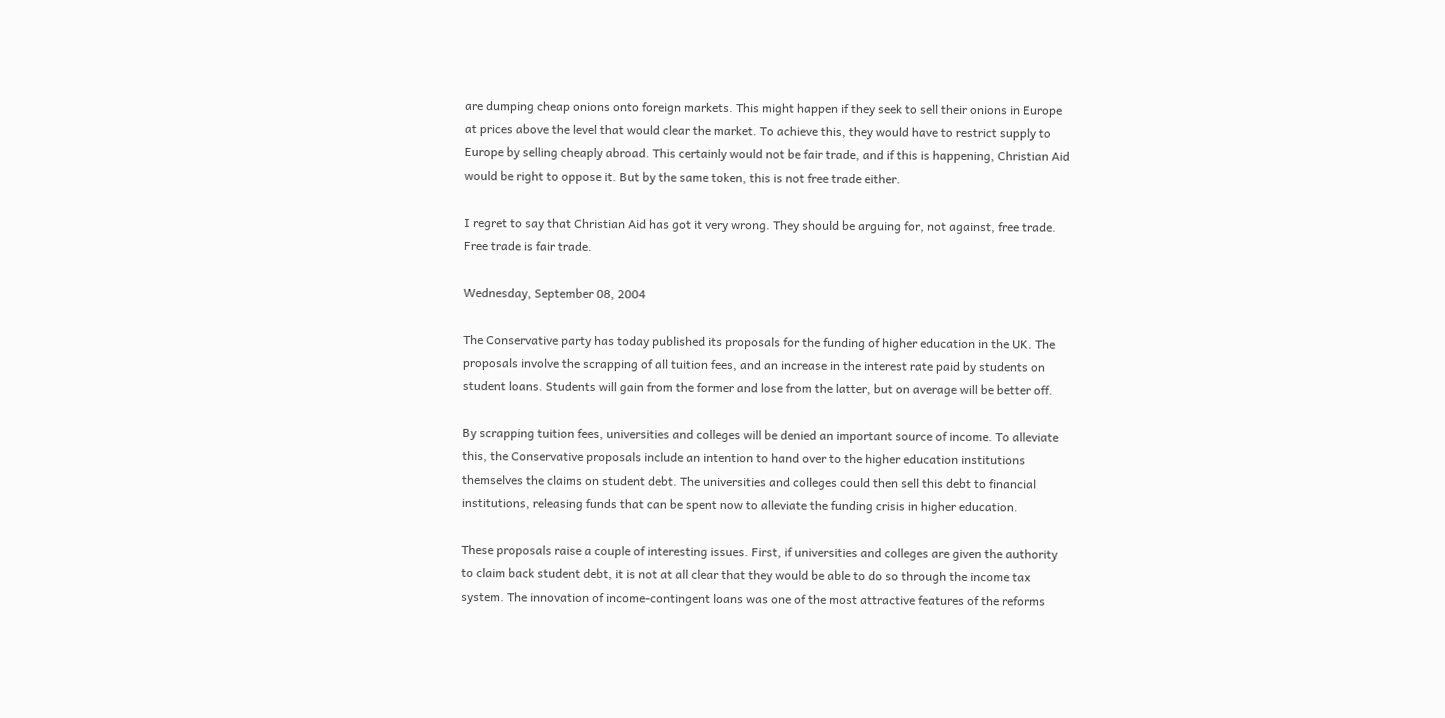are dumping cheap onions onto foreign markets. This might happen if they seek to sell their onions in Europe at prices above the level that would clear the market. To achieve this, they would have to restrict supply to Europe by selling cheaply abroad. This certainly would not be fair trade, and if this is happening, Christian Aid would be right to oppose it. But by the same token, this is not free trade either.

I regret to say that Christian Aid has got it very wrong. They should be arguing for, not against, free trade. Free trade is fair trade.

Wednesday, September 08, 2004

The Conservative party has today published its proposals for the funding of higher education in the UK. The proposals involve the scrapping of all tuition fees, and an increase in the interest rate paid by students on student loans. Students will gain from the former and lose from the latter, but on average will be better off.

By scrapping tuition fees, universities and colleges will be denied an important source of income. To alleviate this, the Conservative proposals include an intention to hand over to the higher education institutions themselves the claims on student debt. The universities and colleges could then sell this debt to financial institutions, releasing funds that can be spent now to alleviate the funding crisis in higher education.

These proposals raise a couple of interesting issues. First, if universities and colleges are given the authority to claim back student debt, it is not at all clear that they would be able to do so through the income tax system. The innovation of income-contingent loans was one of the most attractive features of the reforms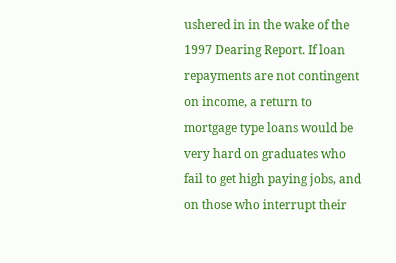ushered in in the wake of the 1997 Dearing Report. If loan repayments are not contingent on income, a return to mortgage type loans would be very hard on graduates who fail to get high paying jobs, and on those who interrupt their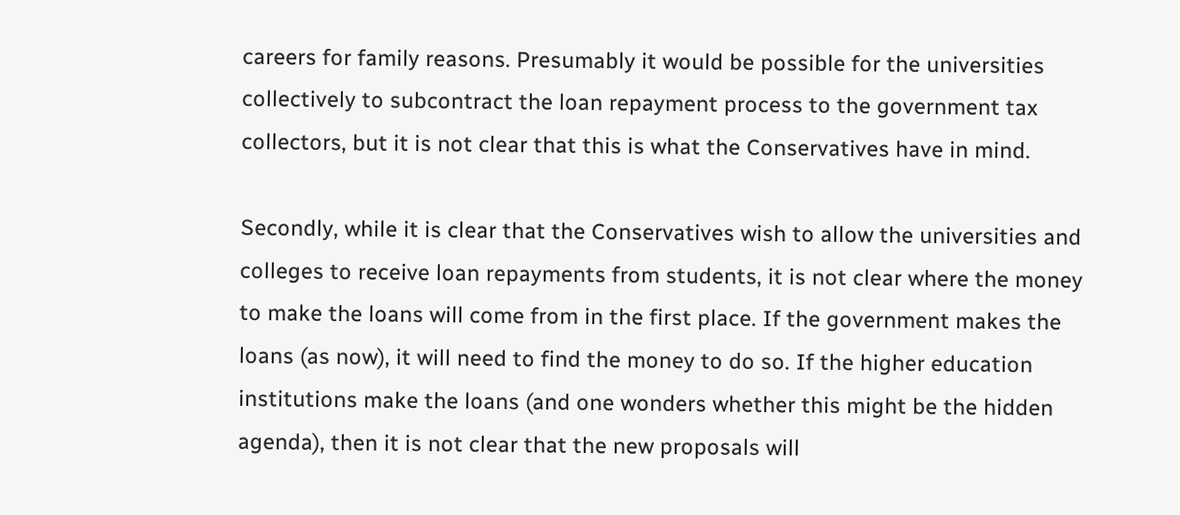careers for family reasons. Presumably it would be possible for the universities collectively to subcontract the loan repayment process to the government tax collectors, but it is not clear that this is what the Conservatives have in mind.

Secondly, while it is clear that the Conservatives wish to allow the universities and colleges to receive loan repayments from students, it is not clear where the money to make the loans will come from in the first place. If the government makes the loans (as now), it will need to find the money to do so. If the higher education institutions make the loans (and one wonders whether this might be the hidden agenda), then it is not clear that the new proposals will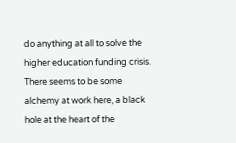do anything at all to solve the higher education funding crisis. There seems to be some alchemy at work here, a black hole at the heart of the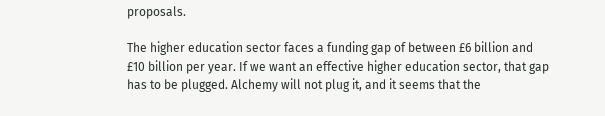proposals.

The higher education sector faces a funding gap of between £6 billion and £10 billion per year. If we want an effective higher education sector, that gap has to be plugged. Alchemy will not plug it, and it seems that the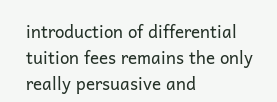introduction of differential tuition fees remains the only really persuasive and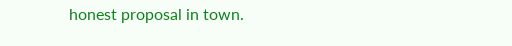honest proposal in town.